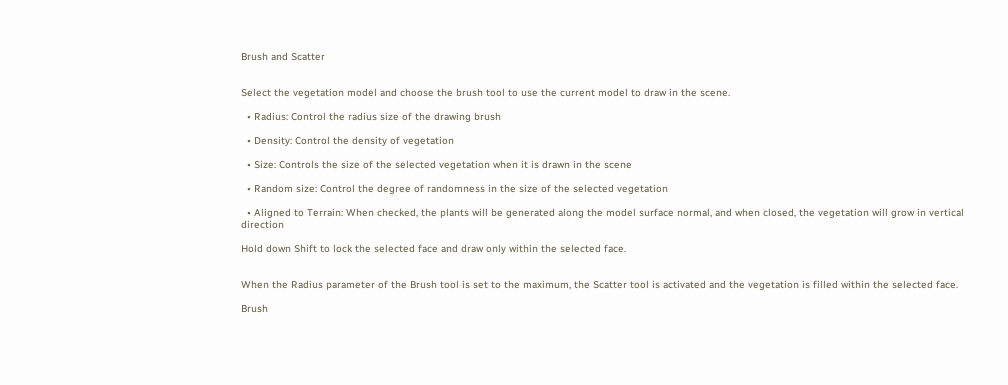Brush and Scatter


Select the vegetation model and choose the brush tool to use the current model to draw in the scene.

  • Radius: Control the radius size of the drawing brush

  • Density: Control the density of vegetation

  • Size: Controls the size of the selected vegetation when it is drawn in the scene

  • Random size: Control the degree of randomness in the size of the selected vegetation

  • Aligned to Terrain: When checked, the plants will be generated along the model surface normal, and when closed, the vegetation will grow in vertical direction

Hold down Shift to lock the selected face and draw only within the selected face.


When the Radius parameter of the Brush tool is set to the maximum, the Scatter tool is activated and the vegetation is filled within the selected face.

Brush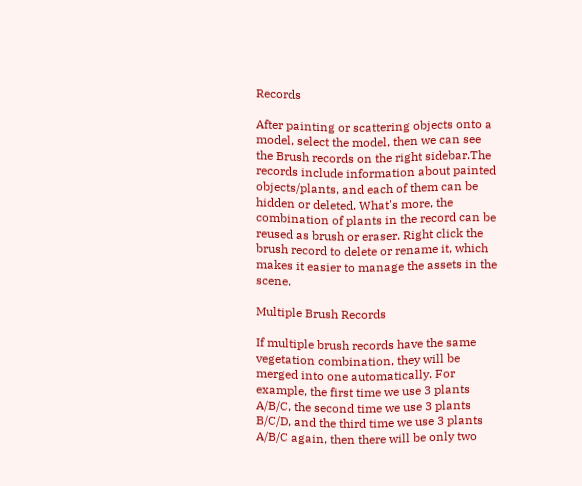Records

After painting or scattering objects onto a model, select the model, then we can see the Brush records on the right sidebar.The records include information about painted objects/plants, and each of them can be hidden or deleted. What's more, the combination of plants in the record can be reused as brush or eraser. Right click the brush record to delete or rename it, which makes it easier to manage the assets in the scene.

Multiple Brush Records

If multiple brush records have the same vegetation combination, they will be merged into one automatically. For example, the first time we use 3 plants A/B/C, the second time we use 3 plants B/C/D, and the third time we use 3 plants A/B/C again, then there will be only two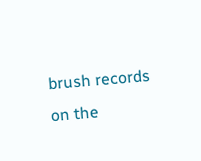brush records on the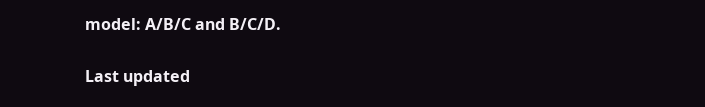model: A/B/C and B/C/D.

Last updated